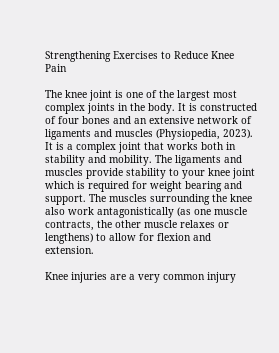Strengthening Exercises to Reduce Knee Pain

The knee joint is one of the largest most complex joints in the body. It is constructed of four bones and an extensive network of ligaments and muscles (Physiopedia, 2023). It is a complex joint that works both in stability and mobility. The ligaments and muscles provide stability to your knee joint which is required for weight bearing and support. The muscles surrounding the knee also work antagonistically (as one muscle contracts, the other muscle relaxes or lengthens) to allow for flexion and extension.

Knee injuries are a very common injury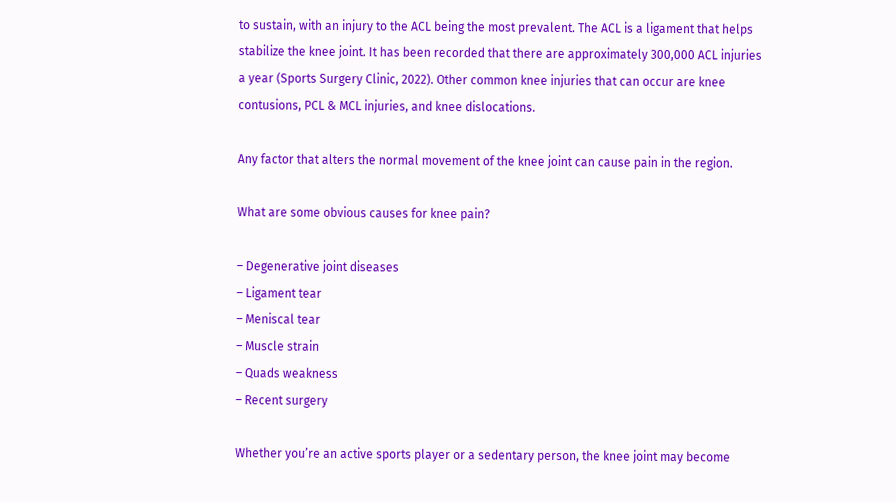to sustain, with an injury to the ACL being the most prevalent. The ACL is a ligament that helps stabilize the knee joint. It has been recorded that there are approximately 300,000 ACL injuries a year (Sports Surgery Clinic, 2022). Other common knee injuries that can occur are knee contusions, PCL & MCL injuries, and knee dislocations.

Any factor that alters the normal movement of the knee joint can cause pain in the region.

What are some obvious causes for knee pain?

– Degenerative joint diseases
– Ligament tear
– Meniscal tear
– Muscle strain
– Quads weakness
– Recent surgery

Whether you’re an active sports player or a sedentary person, the knee joint may become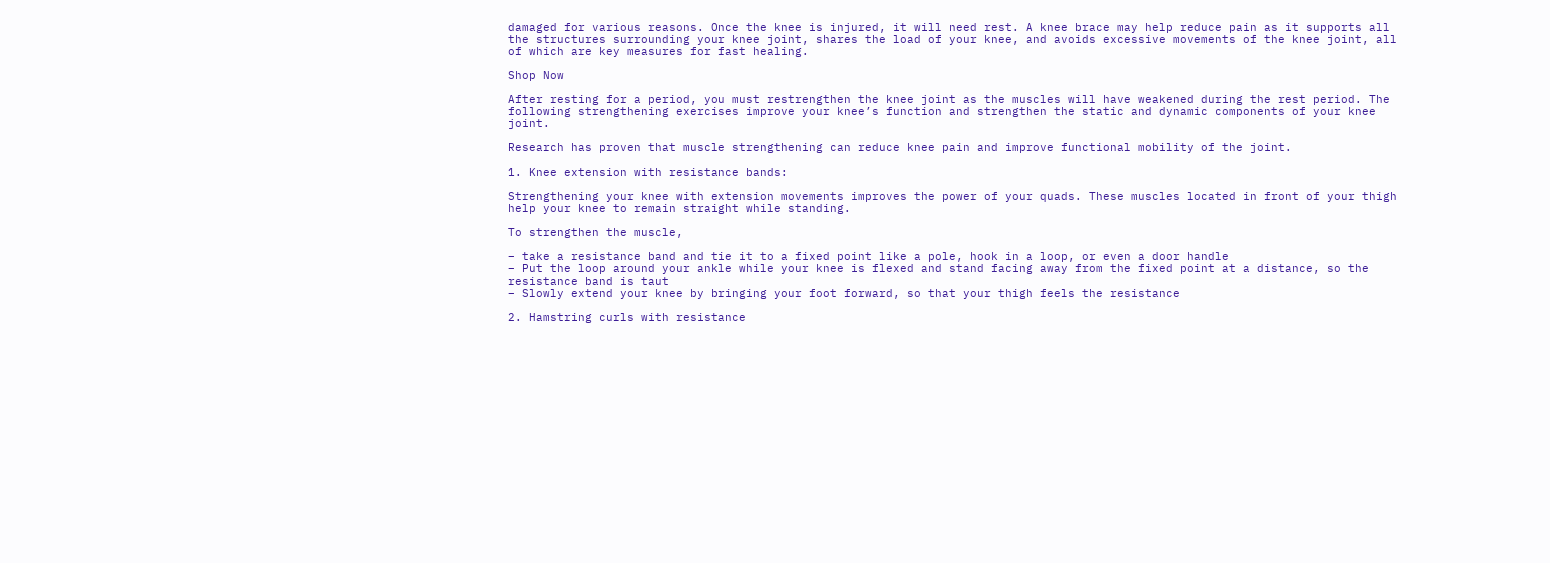damaged for various reasons. Once the knee is injured, it will need rest. A knee brace may help reduce pain as it supports all the structures surrounding your knee joint, shares the load of your knee, and avoids excessive movements of the knee joint, all of which are key measures for fast healing.

Shop Now

After resting for a period, you must restrengthen the knee joint as the muscles will have weakened during the rest period. The following strengthening exercises improve your knee’s function and strengthen the static and dynamic components of your knee joint.

Research has proven that muscle strengthening can reduce knee pain and improve functional mobility of the joint.

1. Knee extension with resistance bands:

Strengthening your knee with extension movements improves the power of your quads. These muscles located in front of your thigh help your knee to remain straight while standing.

To strengthen the muscle,

– take a resistance band and tie it to a fixed point like a pole, hook in a loop, or even a door handle
– Put the loop around your ankle while your knee is flexed and stand facing away from the fixed point at a distance, so the resistance band is taut
– Slowly extend your knee by bringing your foot forward, so that your thigh feels the resistance

2. Hamstring curls with resistance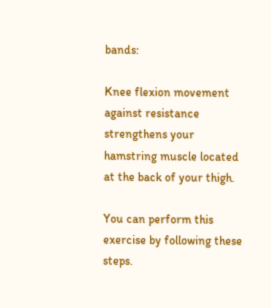bands:

Knee flexion movement against resistance strengthens your hamstring muscle located at the back of your thigh.

You can perform this exercise by following these steps.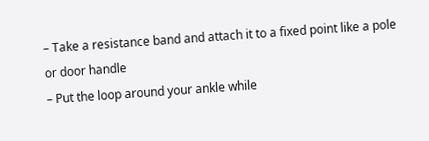– Take a resistance band and attach it to a fixed point like a pole or door handle
– Put the loop around your ankle while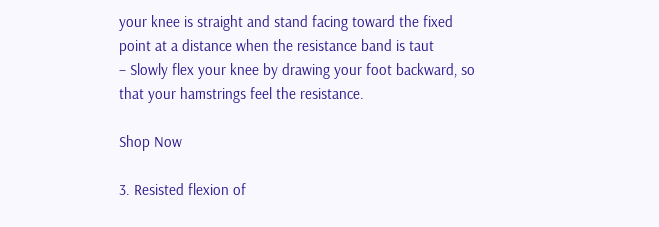your knee is straight and stand facing toward the fixed point at a distance when the resistance band is taut
– Slowly flex your knee by drawing your foot backward, so that your hamstrings feel the resistance.

Shop Now

3. Resisted flexion of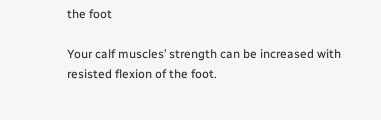the foot

Your calf muscles’ strength can be increased with resisted flexion of the foot.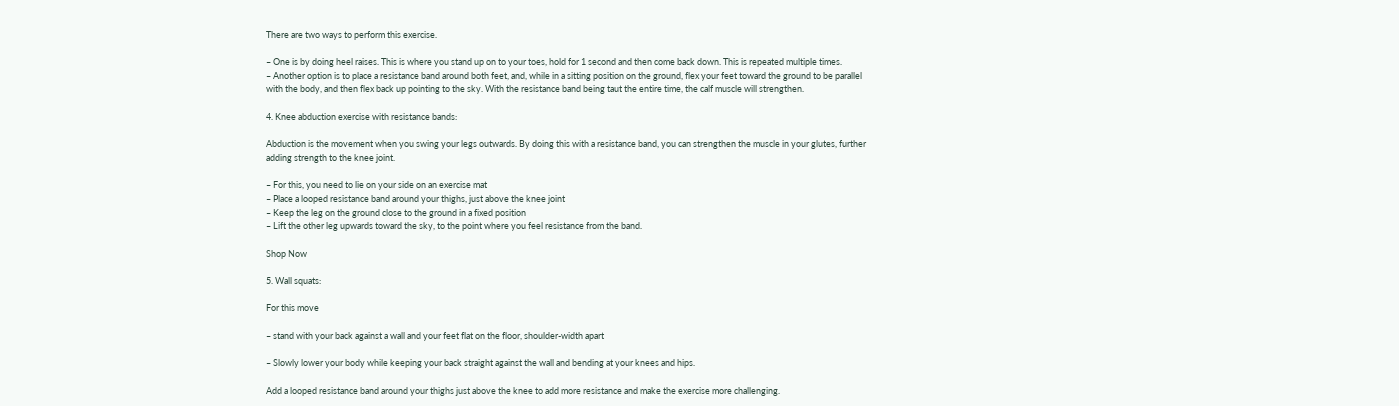There are two ways to perform this exercise.

– One is by doing heel raises. This is where you stand up on to your toes, hold for 1 second and then come back down. This is repeated multiple times.
– Another option is to place a resistance band around both feet, and, while in a sitting position on the ground, flex your feet toward the ground to be parallel with the body, and then flex back up pointing to the sky. With the resistance band being taut the entire time, the calf muscle will strengthen.

4. Knee abduction exercise with resistance bands:

Abduction is the movement when you swing your legs outwards. By doing this with a resistance band, you can strengthen the muscle in your glutes, further adding strength to the knee joint.

– For this, you need to lie on your side on an exercise mat
– Place a looped resistance band around your thighs, just above the knee joint
– Keep the leg on the ground close to the ground in a fixed position
– Lift the other leg upwards toward the sky, to the point where you feel resistance from the band.

Shop Now

5. Wall squats:

For this move

– stand with your back against a wall and your feet flat on the floor, shoulder-width apart

– Slowly lower your body while keeping your back straight against the wall and bending at your knees and hips.

Add a looped resistance band around your thighs just above the knee to add more resistance and make the exercise more challenging.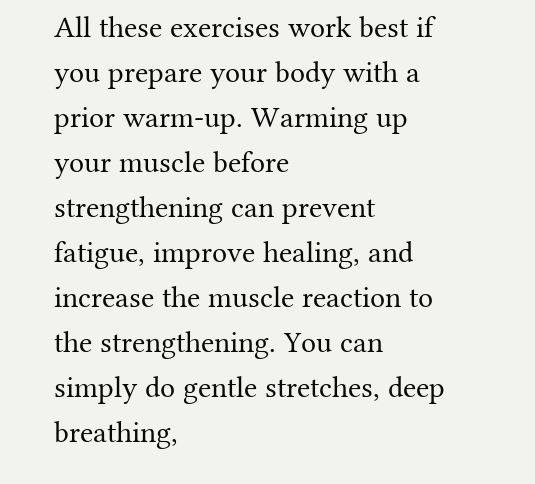All these exercises work best if you prepare your body with a prior warm-up. Warming up your muscle before strengthening can prevent fatigue, improve healing, and increase the muscle reaction to the strengthening. You can simply do gentle stretches, deep breathing,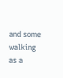and some walking as a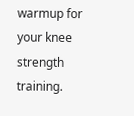warmup for your knee strength training.